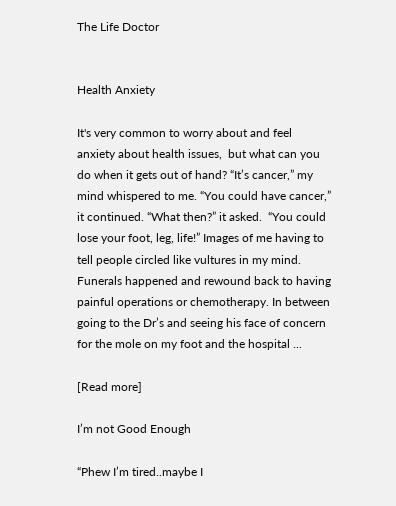The Life Doctor


Health Anxiety

It's very common to worry about and feel anxiety about health issues,  but what can you do when it gets out of hand? “It’s cancer,” my mind whispered to me. “You could have cancer,” it continued. “What then?” it asked.  “You could lose your foot, leg, life!” Images of me having to tell people circled like vultures in my mind. Funerals happened and rewound back to having painful operations or chemotherapy. In between going to the Dr’s and seeing his face of concern for the mole on my foot and the hospital ...

[Read more]

I’m not Good Enough

“Phew I’m tired..maybe I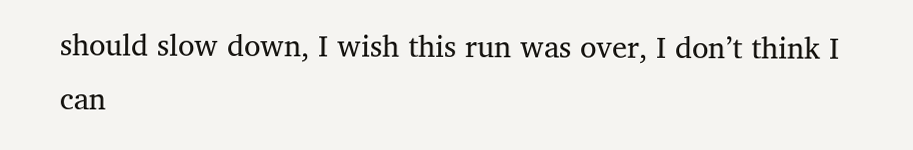should slow down, I wish this run was over, I don’t think I can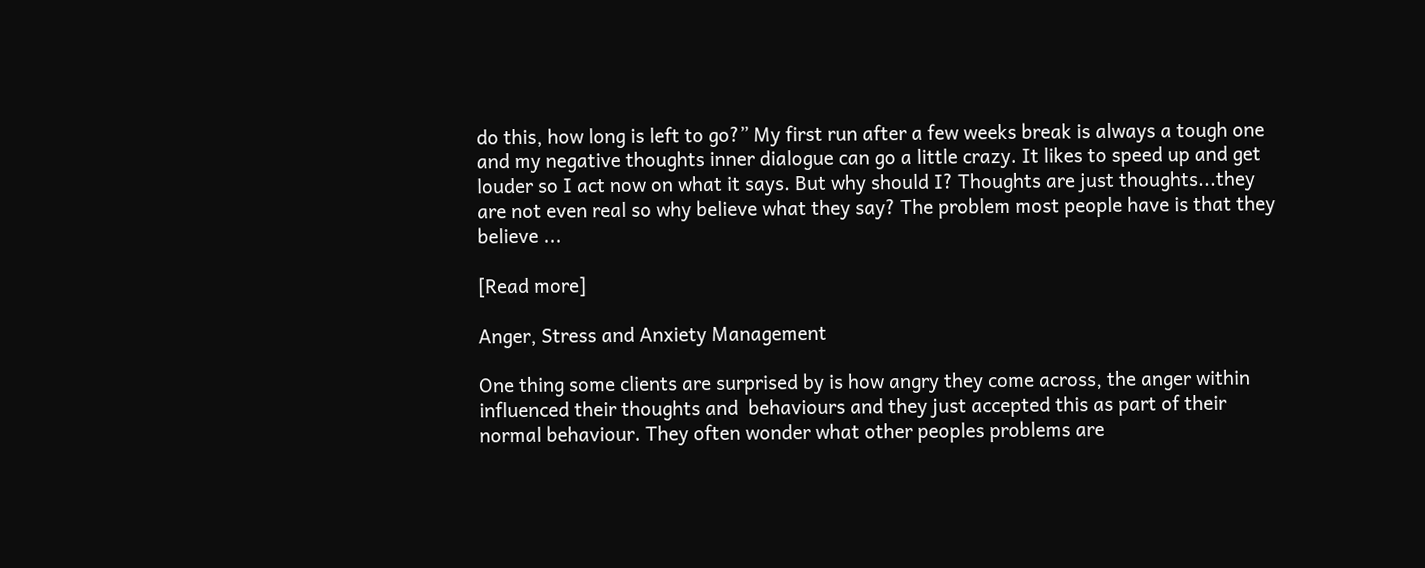do this, how long is left to go?” My first run after a few weeks break is always a tough one and my negative thoughts inner dialogue can go a little crazy. It likes to speed up and get louder so I act now on what it says. But why should I? Thoughts are just thoughts...they are not even real so why believe what they say? The problem most people have is that they believe ...

[Read more]

Anger, Stress and Anxiety Management

One thing some clients are surprised by is how angry they come across, the anger within influenced their thoughts and  behaviours and they just accepted this as part of their normal behaviour. They often wonder what other peoples problems are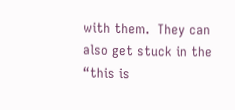with them.  They can also get stuck in the “this is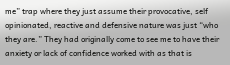me” trap where they just assume their provocative, self opinionated, reactive and defensive nature was just “who they are.” They had originally come to see me to have their anxiety or lack of confidence worked with as that is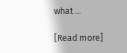what ...

[Read more]